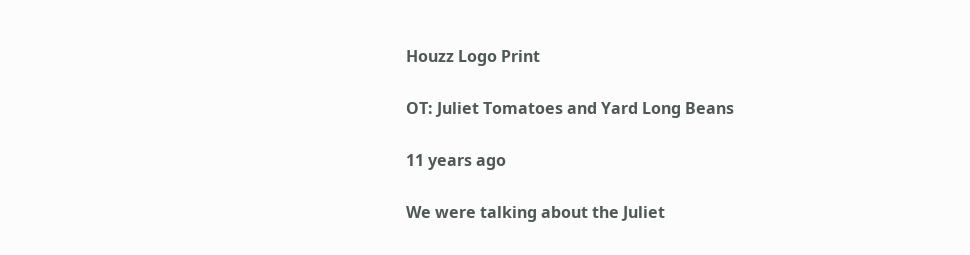Houzz Logo Print

OT: Juliet Tomatoes and Yard Long Beans

11 years ago

We were talking about the Juliet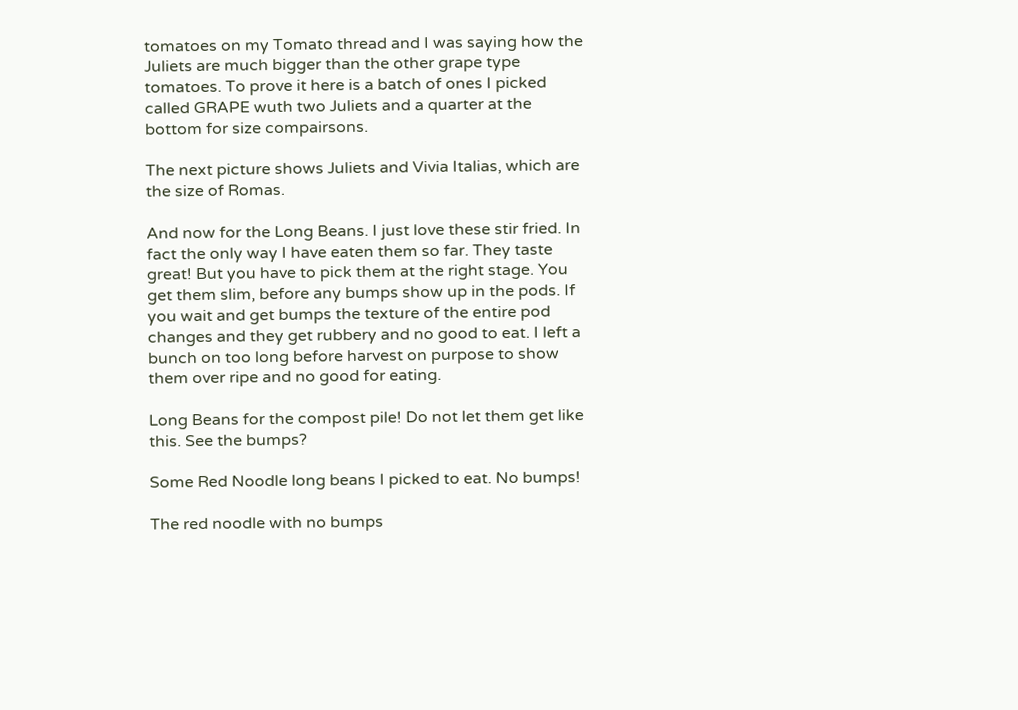tomatoes on my Tomato thread and I was saying how the Juliets are much bigger than the other grape type tomatoes. To prove it here is a batch of ones I picked called GRAPE wuth two Juliets and a quarter at the bottom for size compairsons.

The next picture shows Juliets and Vivia Italias, which are the size of Romas.

And now for the Long Beans. I just love these stir fried. In fact the only way I have eaten them so far. They taste great! But you have to pick them at the right stage. You get them slim, before any bumps show up in the pods. If you wait and get bumps the texture of the entire pod changes and they get rubbery and no good to eat. I left a bunch on too long before harvest on purpose to show them over ripe and no good for eating.

Long Beans for the compost pile! Do not let them get like this. See the bumps?

Some Red Noodle long beans I picked to eat. No bumps!

The red noodle with no bumps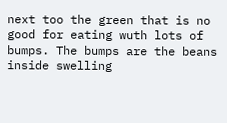next too the green that is no good for eating wuth lots of bumps. The bumps are the beans inside swelling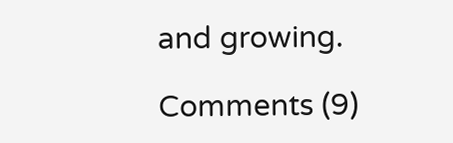and growing.

Comments (9)